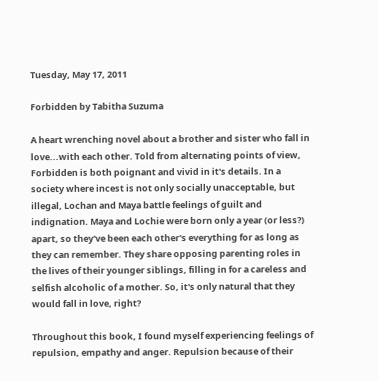Tuesday, May 17, 2011

Forbidden by Tabitha Suzuma

A heart wrenching novel about a brother and sister who fall in love...with each other. Told from alternating points of view, Forbidden is both poignant and vivid in it's details. In a society where incest is not only socially unacceptable, but illegal, Lochan and Maya battle feelings of guilt and indignation. Maya and Lochie were born only a year (or less?) apart, so they've been each other's everything for as long as they can remember. They share opposing parenting roles in the lives of their younger siblings, filling in for a careless and selfish alcoholic of a mother. So, it's only natural that they would fall in love, right?

Throughout this book, I found myself experiencing feelings of repulsion, empathy and anger. Repulsion because of their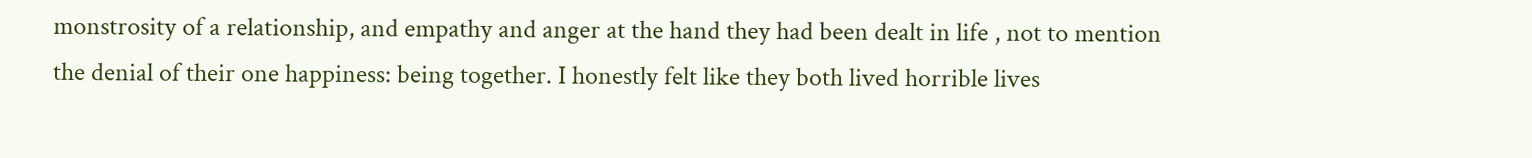monstrosity of a relationship, and empathy and anger at the hand they had been dealt in life , not to mention the denial of their one happiness: being together. I honestly felt like they both lived horrible lives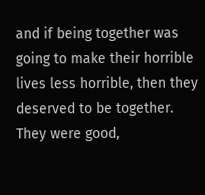and if being together was going to make their horrible lives less horrible, then they deserved to be together. They were good,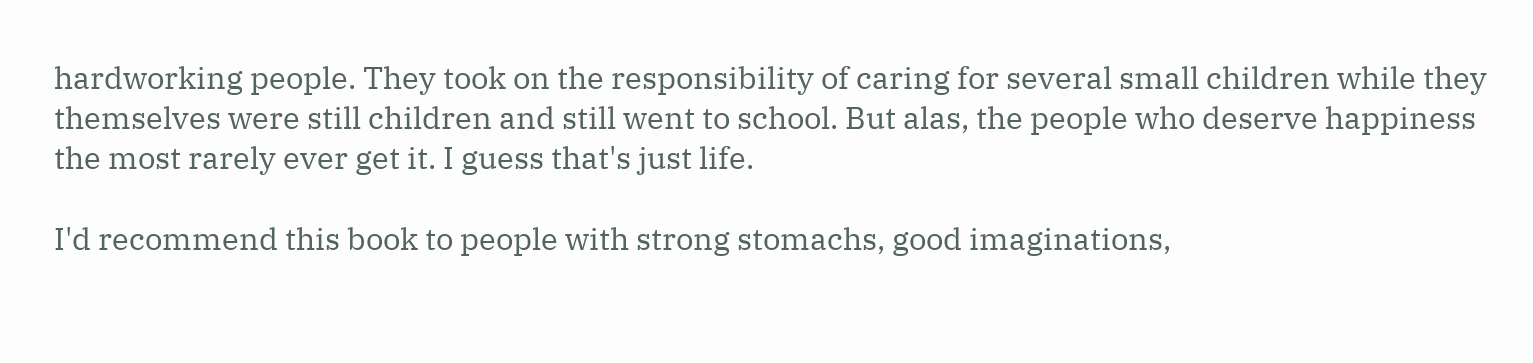hardworking people. They took on the responsibility of caring for several small children while they themselves were still children and still went to school. But alas, the people who deserve happiness the most rarely ever get it. I guess that's just life.

I'd recommend this book to people with strong stomachs, good imaginations,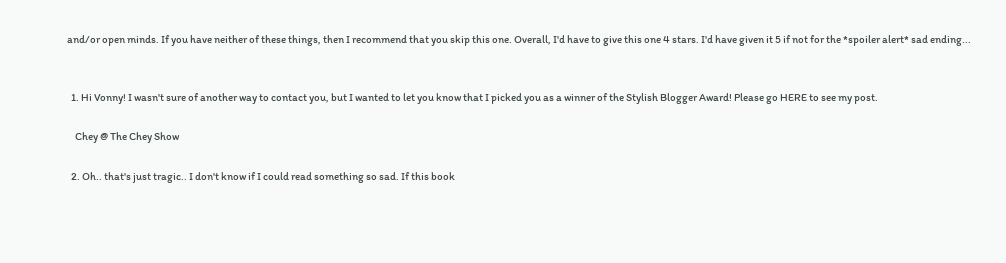and/or open minds. If you have neither of these things, then I recommend that you skip this one. Overall, I'd have to give this one 4 stars. I'd have given it 5 if not for the *spoiler alert* sad ending...


  1. Hi Vonny! I wasn't sure of another way to contact you, but I wanted to let you know that I picked you as a winner of the Stylish Blogger Award! Please go HERE to see my post.

    Chey @ The Chey Show

  2. Oh.. that's just tragic.. I don't know if I could read something so sad. If this book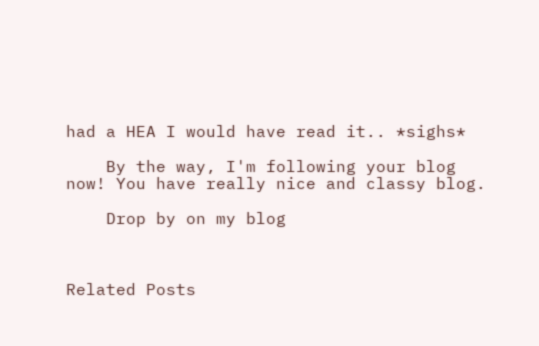had a HEA I would have read it.. *sighs*

    By the way, I'm following your blog now! You have really nice and classy blog.

    Drop by on my blog



Related Posts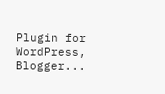Plugin for WordPress, Blogger...